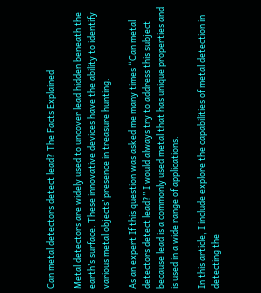Can metal detectors detect lead? The Facts Explained

Metal detectors are widely used to uncover lead hidden beneath the earth’s surface. These innovative devices have the ability to identify various metal objects’ presence in treasure hunting.

As an expert If this question was asked me many times “Can metal detectors detect lead?” I would always try to address this subject because lead is a commonly used metal that has unique properties and is used in a wide range of applications.

In this article, I include explore the capabilities of metal detection in detecting the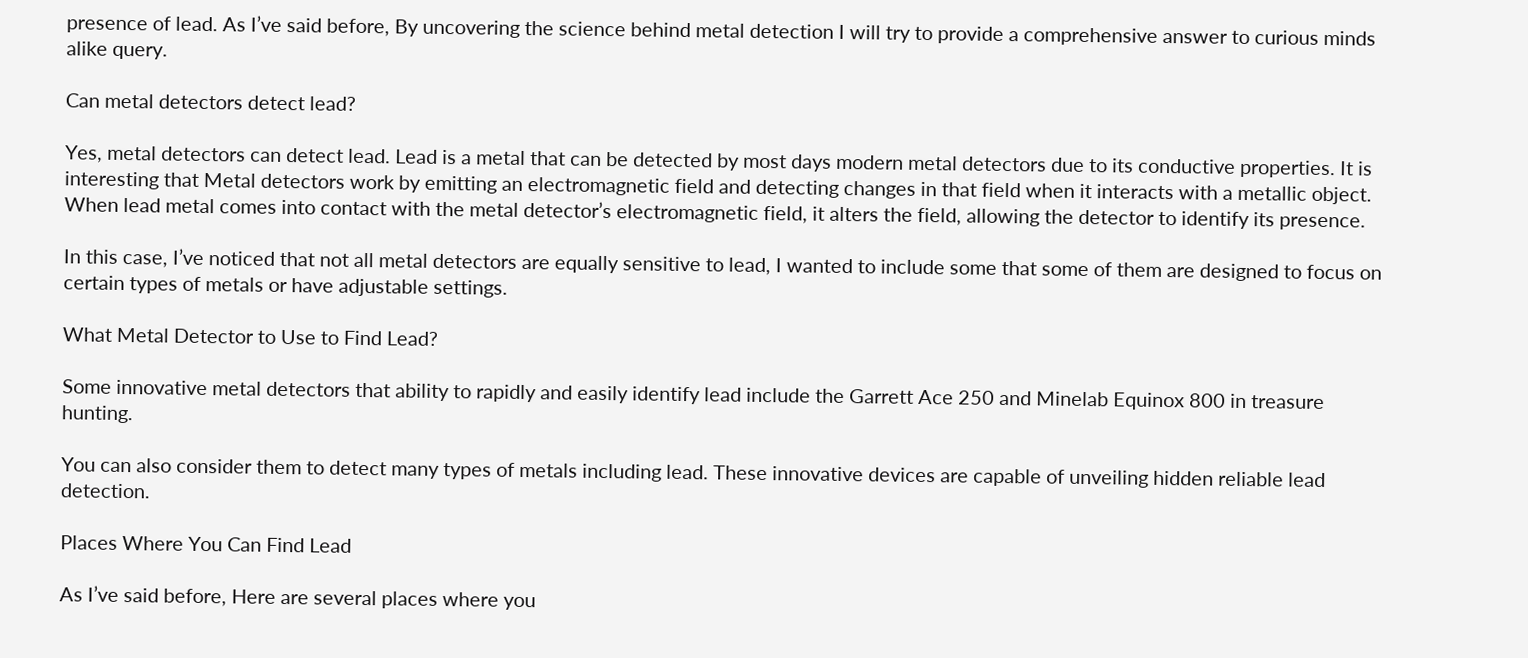presence of lead. As I’ve said before, By uncovering the science behind metal detection I will try to provide a comprehensive answer to curious minds alike query.

Can metal detectors detect lead?

Yes, metal detectors can detect lead. Lead is a metal that can be detected by most days modern metal detectors due to its conductive properties. It is interesting that Metal detectors work by emitting an electromagnetic field and detecting changes in that field when it interacts with a metallic object. When lead metal comes into contact with the metal detector’s electromagnetic field, it alters the field, allowing the detector to identify its presence.

In this case, I’ve noticed that not all metal detectors are equally sensitive to lead, I wanted to include some that some of them are designed to focus on certain types of metals or have adjustable settings.

What Metal Detector to Use to Find Lead?

Some innovative metal detectors that ability to rapidly and easily identify lead include the Garrett Ace 250 and Minelab Equinox 800 in treasure hunting.

You can also consider them to detect many types of metals including lead. These innovative devices are capable of unveiling hidden reliable lead detection.

Places Where You Can Find Lead

As I’ve said before, Here are several places where you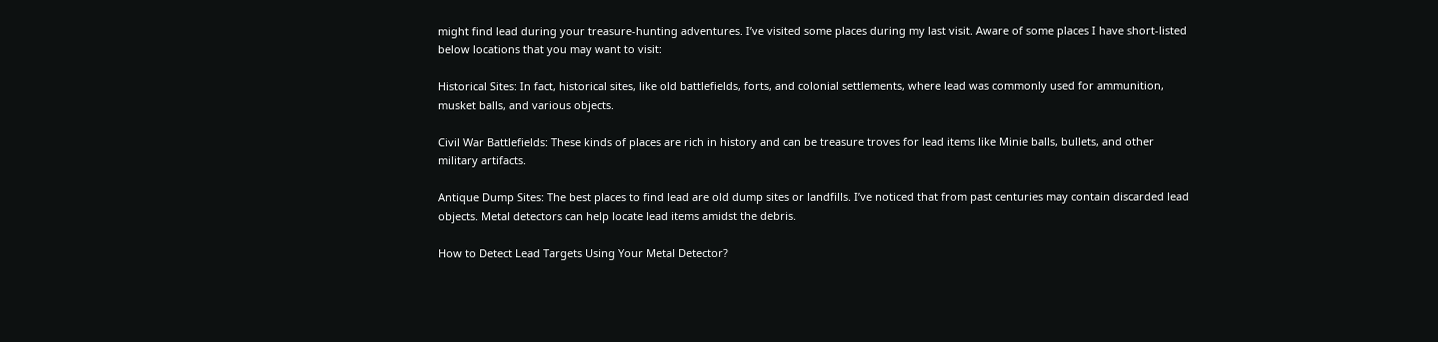might find lead during your treasure-hunting adventures. I’ve visited some places during my last visit. Aware of some places I have short-listed below locations that you may want to visit:

Historical Sites: In fact, historical sites, like old battlefields, forts, and colonial settlements, where lead was commonly used for ammunition, musket balls, and various objects.

Civil War Battlefields: These kinds of places are rich in history and can be treasure troves for lead items like Minie balls, bullets, and other military artifacts.

Antique Dump Sites: The best places to find lead are old dump sites or landfills. I’ve noticed that from past centuries may contain discarded lead objects. Metal detectors can help locate lead items amidst the debris.

How to Detect Lead Targets Using Your Metal Detector?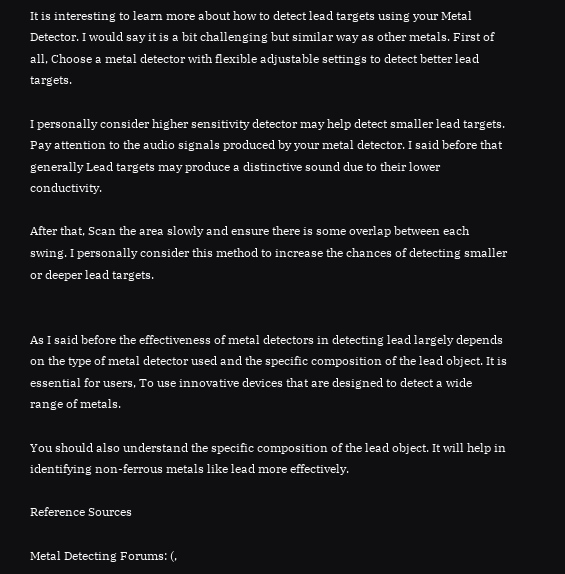It is interesting to learn more about how to detect lead targets using your Metal Detector. I would say it is a bit challenging but similar way as other metals. First of all, Choose a metal detector with flexible adjustable settings to detect better lead targets.

I personally consider higher sensitivity detector may help detect smaller lead targets. Pay attention to the audio signals produced by your metal detector. I said before that generally Lead targets may produce a distinctive sound due to their lower conductivity.

After that, Scan the area slowly and ensure there is some overlap between each swing. I personally consider this method to increase the chances of detecting smaller or deeper lead targets.


As I said before the effectiveness of metal detectors in detecting lead largely depends on the type of metal detector used and the specific composition of the lead object. It is essential for users, To use innovative devices that are designed to detect a wide range of metals.

You should also understand the specific composition of the lead object. It will help in identifying non-ferrous metals like lead more effectively.

Reference Sources

Metal Detecting Forums: (,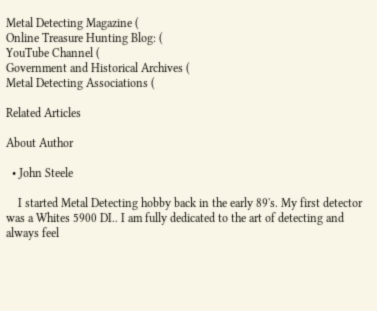Metal Detecting Magazine (
Online Treasure Hunting Blog: (
YouTube Channel (
Government and Historical Archives (
Metal Detecting Associations (

Related Articles

About Author

  • John Steele

    I started Metal Detecting hobby back in the early 89's. My first detector was a Whites 5900 DI.. I am fully dedicated to the art of detecting and always feel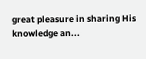great pleasure in sharing His knowledge an...